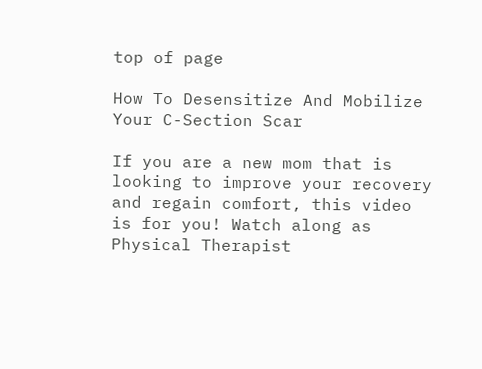top of page

How To Desensitize And Mobilize Your C-Section Scar

If you are a new mom that is looking to improve your recovery and regain comfort, this video is for you! Watch along as Physical Therapist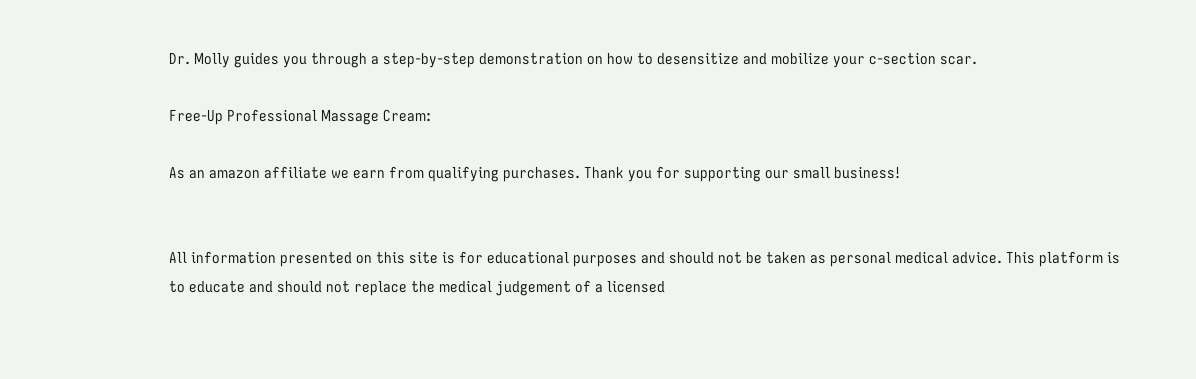Dr. Molly guides you through a step-by-step demonstration on how to desensitize and mobilize your c-section scar.

Free-Up Professional Massage Cream:

As an amazon affiliate we earn from qualifying purchases. Thank you for supporting our small business!


All information presented on this site is for educational purposes and should not be taken as personal medical advice. This platform is to educate and should not replace the medical judgement of a licensed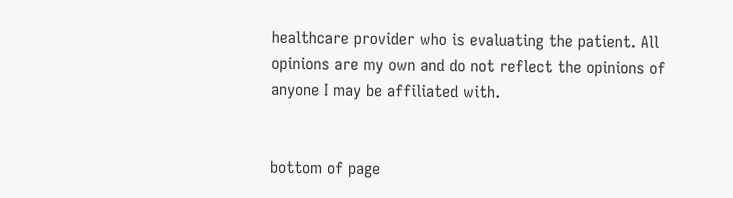healthcare provider who is evaluating the patient. All opinions are my own and do not reflect the opinions of anyone I may be affiliated with.


bottom of page